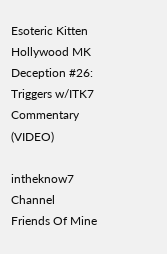Esoteric Kitten Hollywood MK Deception #26: Triggers w/ITK7 Commentary (VIDEO)

intheknow7 Channel
Friends Of Mine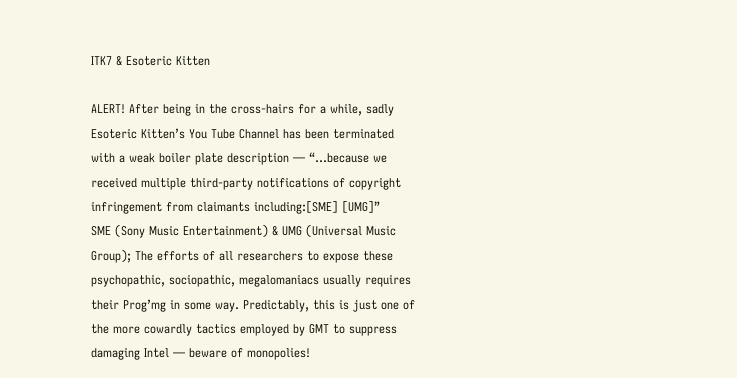ITK7 & Esoteric Kitten

ALERT! After being in the cross-hairs for a while, sadly Esoteric Kitten’s You Tube Channel has been terminated with a weak boiler plate description — “…because we received multiple third-party notifications of copyright infringement from claimants including:[SME] [UMG]”
SME (Sony Music Entertainment) & UMG (Universal Music Group); The efforts of all researchers to expose these psychopathic, sociopathic, megalomaniacs usually requires their Prog’mg in some way. Predictably, this is just one of the more cowardly tactics employed by GMT to suppress damaging Intel — beware of monopolies!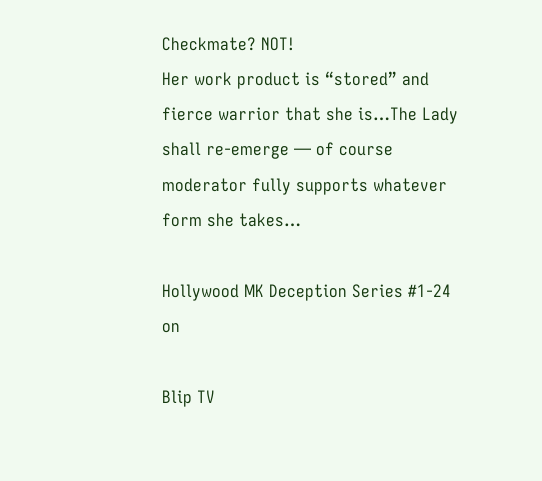Checkmate? NOT!
Her work product is “stored” and fierce warrior that she is…The Lady shall re-emerge — of course moderator fully supports whatever form she takes…

Hollywood MK Deception Series #1-24 on

Blip TV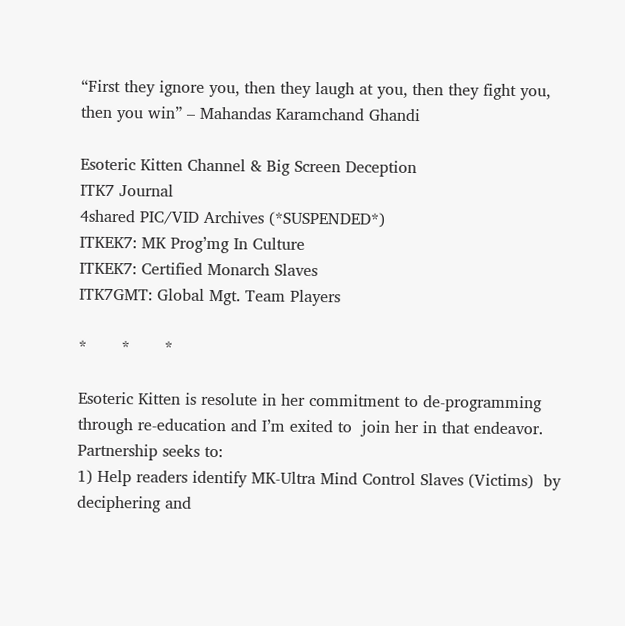“First they ignore you, then they laugh at you, then they fight you, then you win” – Mahandas Karamchand Ghandi

Esoteric Kitten Channel & Big Screen Deception
ITK7 Journal
4shared PIC/VID Archives (*SUSPENDED*)
ITKEK7: MK Prog’mg In Culture
ITKEK7: Certified Monarch Slaves
ITK7GMT: Global Mgt. Team Players

*       *       *

Esoteric Kitten is resolute in her commitment to de-programming through re-education and I’m exited to  join her in that endeavor. Partnership seeks to:
1) Help readers identify MK-Ultra Mind Control Slaves (Victims)  by  deciphering and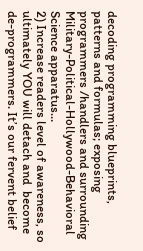decoding programming blueprints, patterns and formulas; exposing programmers /handlers and surrounding Military-Political-Hollywood-Behavioral Science apparatus…
2) Increase readers level of awareness, so  ultimately YOU will detach and  become  de-programmers. It’s our fervent belief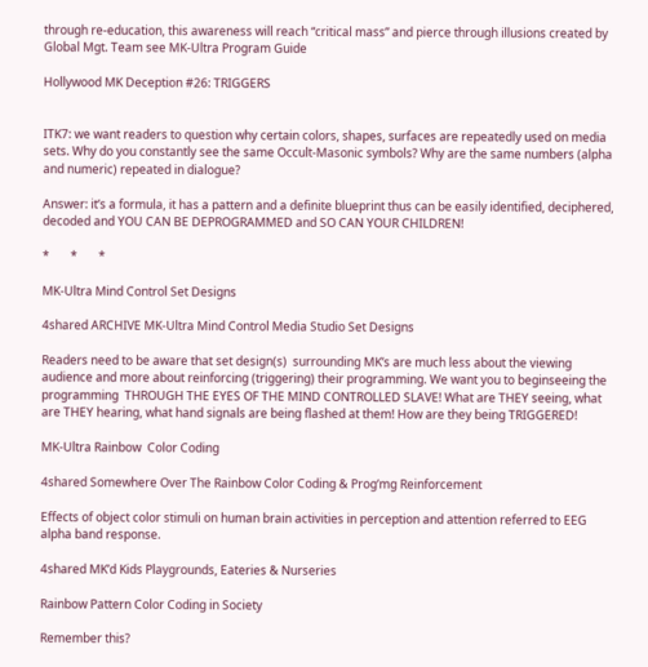through re-education, this awareness will reach “critical mass” and pierce through illusions created by Global Mgt. Team see MK-Ultra Program Guide

Hollywood MK Deception #26: TRIGGERS


ITK7: we want readers to question why certain colors, shapes, surfaces are repeatedly used on media sets. Why do you constantly see the same Occult-Masonic symbols? Why are the same numbers (alpha and numeric) repeated in dialogue?

Answer: it’s a formula, it has a pattern and a definite blueprint thus can be easily identified, deciphered, decoded and YOU CAN BE DEPROGRAMMED and SO CAN YOUR CHILDREN!

*       *       *

MK-Ultra Mind Control Set Designs

4shared ARCHIVE MK-Ultra Mind Control Media Studio Set Designs

Readers need to be aware that set design(s)  surrounding MK’s are much less about the viewing audience and more about reinforcing (triggering) their programming. We want you to beginseeing the programming  THROUGH THE EYES OF THE MIND CONTROLLED SLAVE! What are THEY seeing, what are THEY hearing, what hand signals are being flashed at them! How are they being TRIGGERED!

MK-Ultra Rainbow  Color Coding

4shared Somewhere Over The Rainbow Color Coding & Prog’mg Reinforcement

Effects of object color stimuli on human brain activities in perception and attention referred to EEG alpha band response.

4shared MK’d Kids Playgrounds, Eateries & Nurseries

Rainbow Pattern Color Coding in Society

Remember this?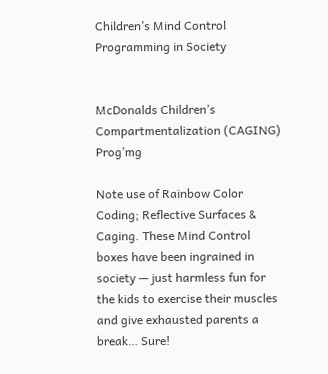Children’s Mind Control Programming in Society


McDonalds Children’s Compartmentalization (CAGING) Prog’mg

Note use of Rainbow Color Coding; Reflective Surfaces & Caging. These Mind Control boxes have been ingrained in society — just harmless fun for the kids to exercise their muscles and give exhausted parents a break… Sure!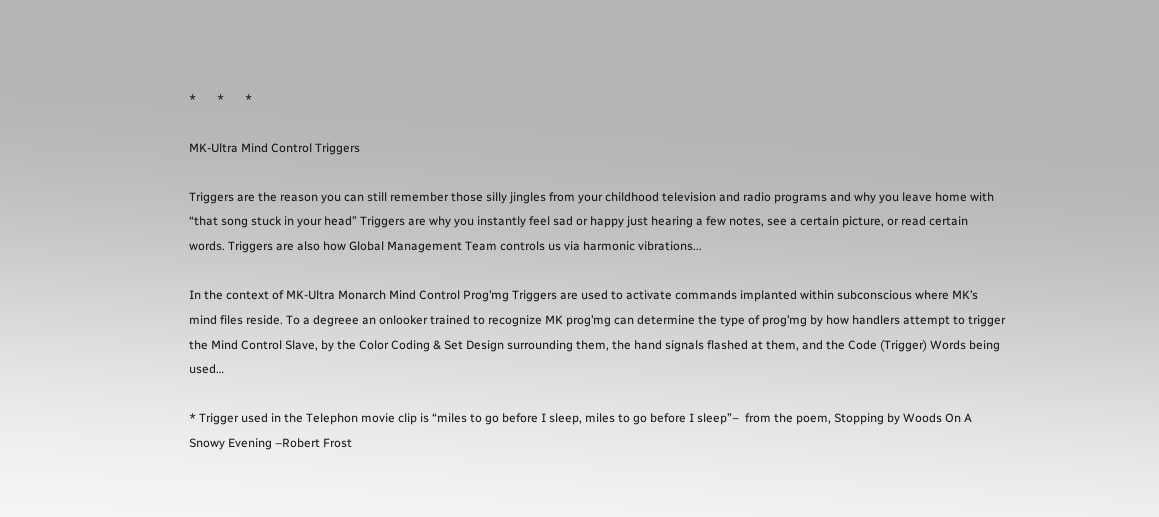*       *       *

MK-Ultra Mind Control Triggers

Triggers are the reason you can still remember those silly jingles from your childhood television and radio programs and why you leave home with “that song stuck in your head” Triggers are why you instantly feel sad or happy just hearing a few notes, see a certain picture, or read certain words. Triggers are also how Global Management Team controls us via harmonic vibrations...

In the context of MK-Ultra Monarch Mind Control Prog’mg Triggers are used to activate commands implanted within subconscious where MK’s mind files reside. To a degreee an onlooker trained to recognize MK prog’mg can determine the type of prog’mg by how handlers attempt to trigger the Mind Control Slave, by the Color Coding & Set Design surrounding them, the hand signals flashed at them, and the Code (Trigger) Words being used…

* Trigger used in the Telephon movie clip is “miles to go before I sleep, miles to go before I sleep”–  from the poem, Stopping by Woods On A Snowy Evening –Robert Frost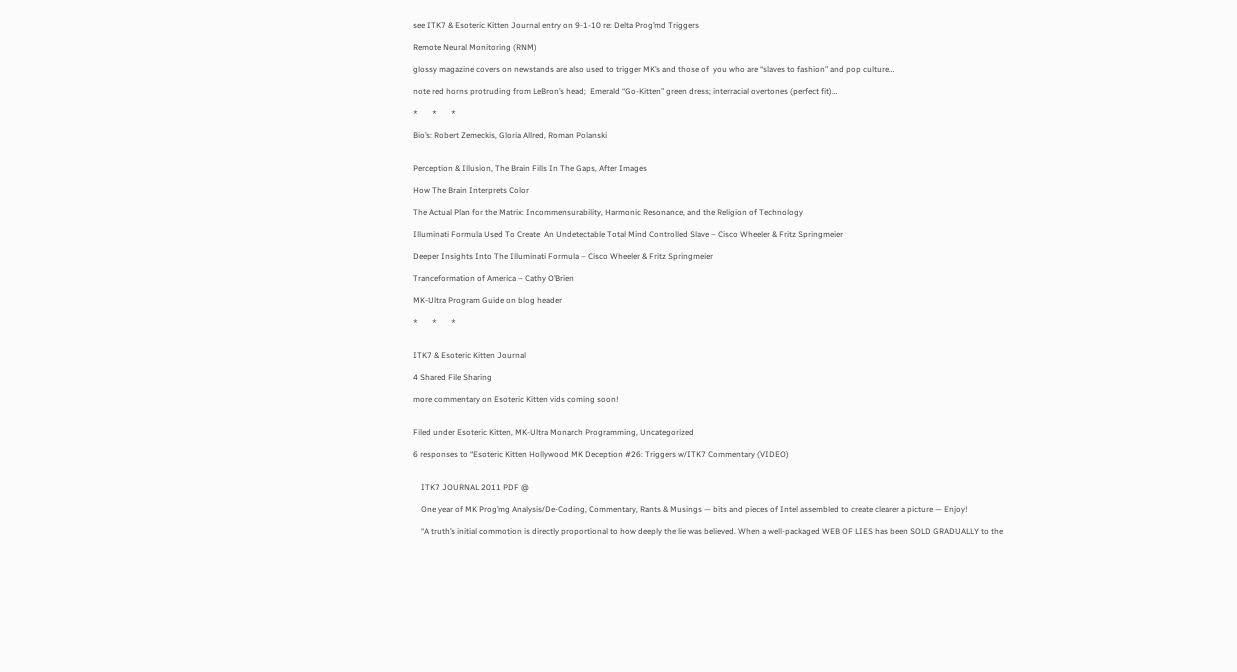see ITK7 & Esoteric Kitten Journal entry on 9-1-10 re: Delta Prog’md Triggers

Remote Neural Monitoring (RNM)

glossy magazine covers on newstands are also used to trigger MK’s and those of  you who are “slaves to fashion” and pop culture…

note red horns protruding from LeBron’s head;  Emerald “Go-Kitten” green dress; interracial overtones (perfect fit)…

*       *       *

Bio’s: Robert Zemeckis, Gloria Allred, Roman Polanski


Perception & Illusion, The Brain Fills In The Gaps, After Images

How The Brain Interprets Color

The Actual Plan for the Matrix: Incommensurability, Harmonic Resonance, and the Religion of Technology

Illuminati Formula Used To Create  An Undetectable Total Mind Controlled Slave – Cisco Wheeler & Fritz Springmeier

Deeper Insights Into The Illuminati Formula – Cisco Wheeler & Fritz Springmeier

Tranceformation of America – Cathy O’Brien

MK-Ultra Program Guide on blog header

*       *       *


ITK7 & Esoteric Kitten Journal

4 Shared File Sharing

more commentary on Esoteric Kitten vids coming soon!


Filed under Esoteric Kitten, MK-Ultra Monarch Programming, Uncategorized

6 responses to “Esoteric Kitten Hollywood MK Deception #26: Triggers w/ITK7 Commentary (VIDEO)


    ITK7 JOURNAL 2011 PDF @

    One year of MK Prog’mg Analysis/De-Coding, Commentary, Rants & Musings — bits and pieces of Intel assembled to create clearer a picture — Enjoy!

    “A truth’s initial commotion is directly proportional to how deeply the lie was believed. When a well-packaged WEB OF LIES has been SOLD GRADUALLY to the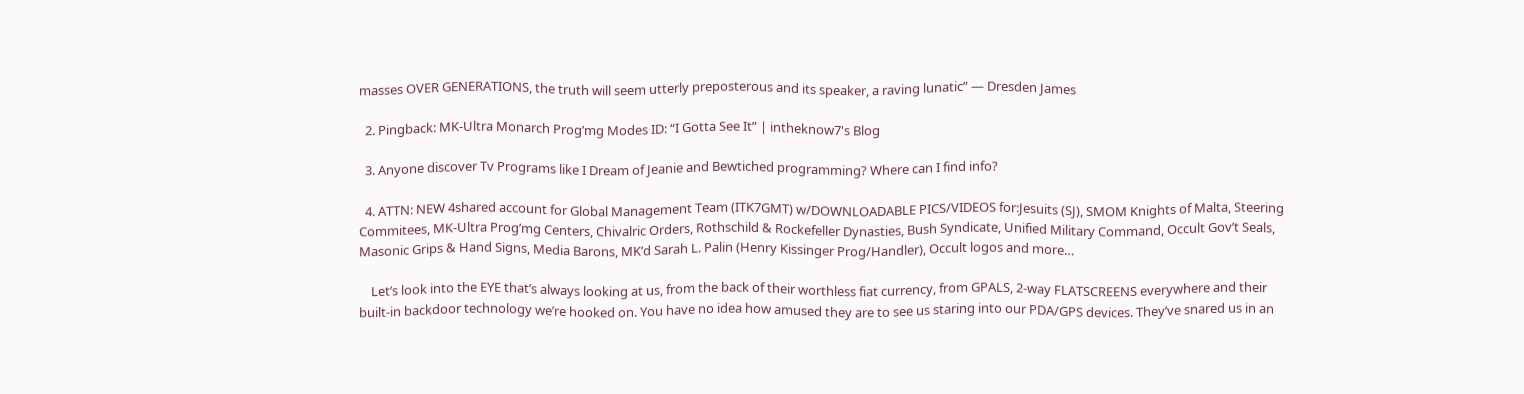masses OVER GENERATIONS, the truth will seem utterly preposterous and its speaker, a raving lunatic” — Dresden James

  2. Pingback: MK-Ultra Monarch Prog’mg Modes ID: “I Gotta See It” | intheknow7's Blog

  3. Anyone discover Tv Programs like I Dream of Jeanie and Bewtiched programming? Where can I find info?

  4. ATTN: NEW 4shared account for Global Management Team (ITK7GMT) w/DOWNLOADABLE PICS/VIDEOS for:Jesuits (SJ), SMOM Knights of Malta, Steering Commitees, MK-Ultra Prog’mg Centers, Chivalric Orders, Rothschild & Rockefeller Dynasties, Bush Syndicate, Unified Military Command, Occult Gov’t Seals, Masonic Grips & Hand Signs, Media Barons, MK’d Sarah L. Palin (Henry Kissinger Prog/Handler), Occult logos and more…

    Let’s look into the EYE that’s always looking at us, from the back of their worthless fiat currency, from GPALS, 2-way FLATSCREENS everywhere and their built-in backdoor technology we’re hooked on. You have no idea how amused they are to see us staring into our PDA/GPS devices. They’ve snared us in an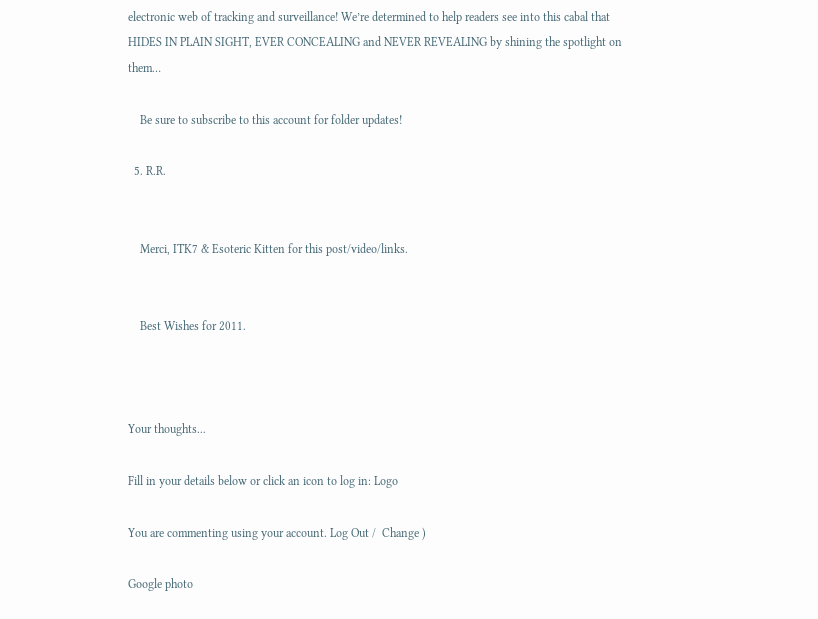electronic web of tracking and surveillance! We’re determined to help readers see into this cabal that HIDES IN PLAIN SIGHT, EVER CONCEALING and NEVER REVEALING by shining the spotlight on them…

    Be sure to subscribe to this account for folder updates!

  5. R.R.


    Merci, ITK7 & Esoteric Kitten for this post/video/links.


    Best Wishes for 2011.



Your thoughts...

Fill in your details below or click an icon to log in: Logo

You are commenting using your account. Log Out /  Change )

Google photo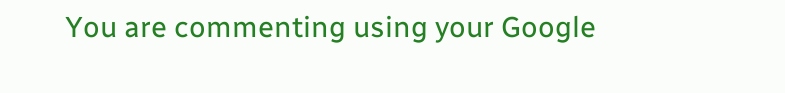You are commenting using your Google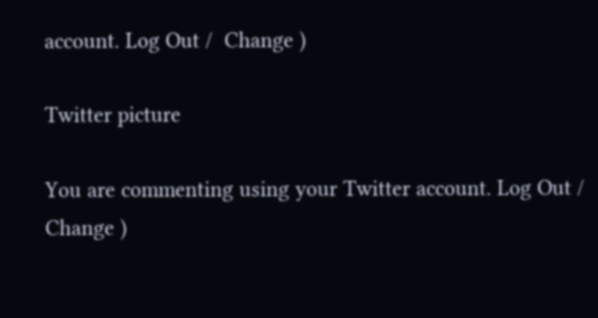account. Log Out /  Change )

Twitter picture

You are commenting using your Twitter account. Log Out /  Change )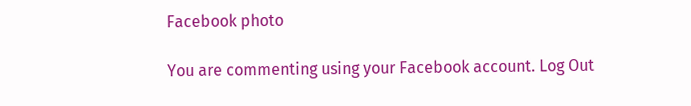Facebook photo

You are commenting using your Facebook account. Log Out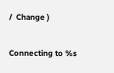/  Change )

Connecting to %s